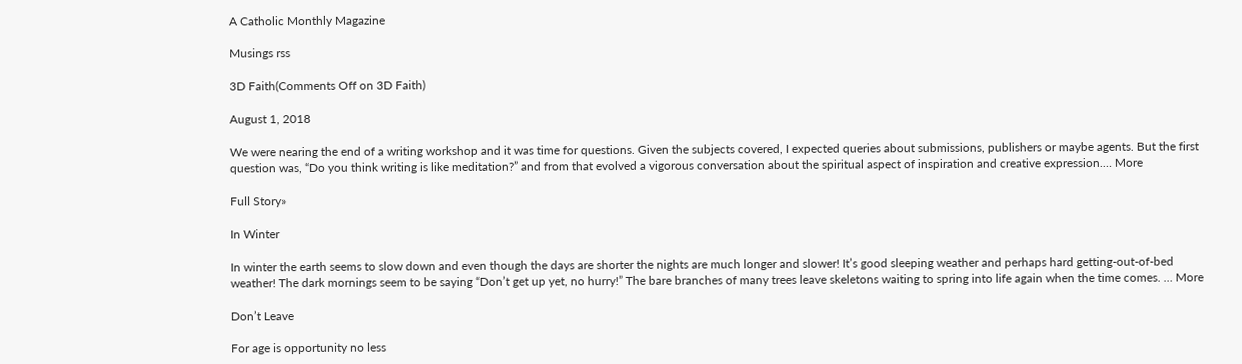A Catholic Monthly Magazine

Musings rss

3D Faith(Comments Off on 3D Faith)

August 1, 2018

We were nearing the end of a writing workshop and it was time for questions. Given the subjects covered, I expected queries about submissions, publishers or maybe agents. But the first question was, “Do you think writing is like meditation?” and from that evolved a vigorous conversation about the spiritual aspect of inspiration and creative expression.… More

Full Story»

In Winter

In winter the earth seems to slow down and even though the days are shorter the nights are much longer and slower! It’s good sleeping weather and perhaps hard getting-out-of-bed weather! The dark mornings seem to be saying “Don’t get up yet, no hurry!” The bare branches of many trees leave skeletons waiting to spring into life again when the time comes. … More

Don’t Leave

For age is opportunity no less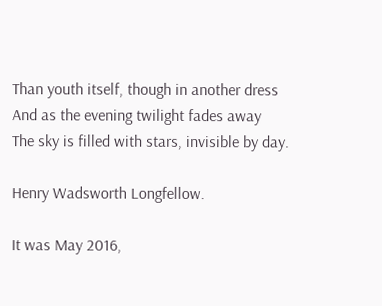Than youth itself, though in another dress
And as the evening twilight fades away
The sky is filled with stars, invisible by day.

Henry Wadsworth Longfellow.

It was May 2016,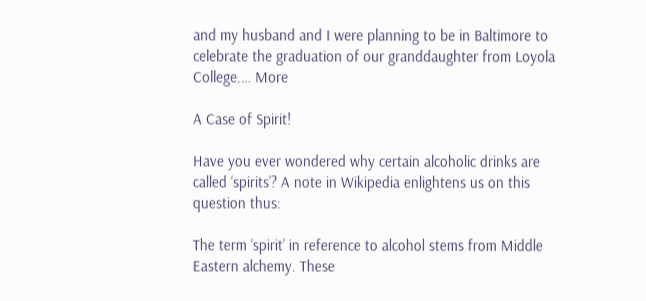and my husband and I were planning to be in Baltimore to celebrate the graduation of our granddaughter from Loyola College.… More

A Case of Spirit!

Have you ever wondered why certain alcoholic drinks are called ‘spirits’? A note in Wikipedia enlightens us on this question thus:

The term ‘spirit’ in reference to alcohol stems from Middle Eastern alchemy. These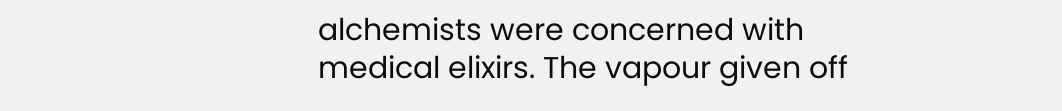alchemists were concerned with medical elixirs. The vapour given off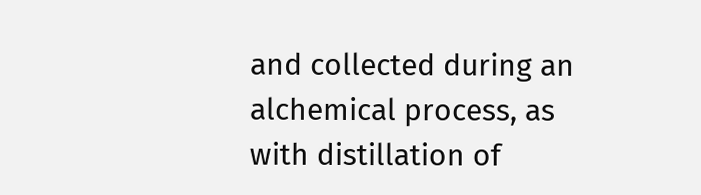and collected during an alchemical process, as with distillation of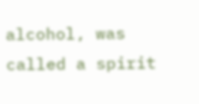alcohol, was called a spirit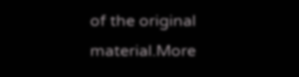of the original material.More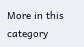More in this category